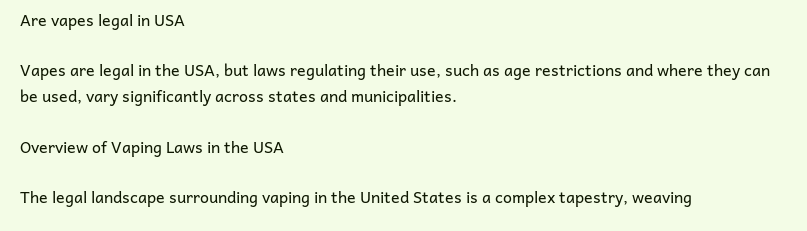Are vapes legal in USA

Vapes are legal in the USA, but laws regulating their use, such as age restrictions and where they can be used, vary significantly across states and municipalities.

Overview of Vaping Laws in the USA

The legal landscape surrounding vaping in the United States is a complex tapestry, weaving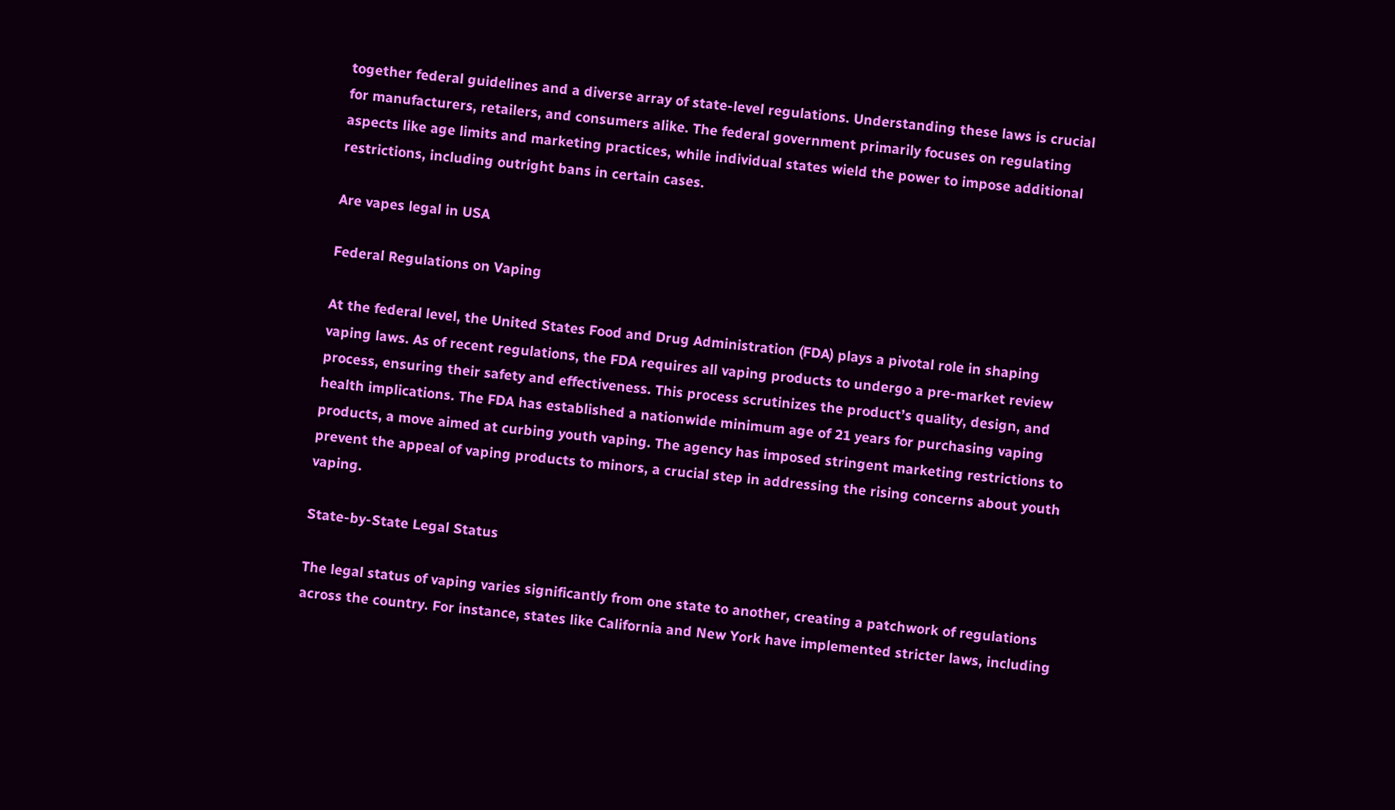together federal guidelines and a diverse array of state-level regulations. Understanding these laws is crucial for manufacturers, retailers, and consumers alike. The federal government primarily focuses on regulating aspects like age limits and marketing practices, while individual states wield the power to impose additional restrictions, including outright bans in certain cases.

Are vapes legal in USA

Federal Regulations on Vaping

At the federal level, the United States Food and Drug Administration (FDA) plays a pivotal role in shaping vaping laws. As of recent regulations, the FDA requires all vaping products to undergo a pre-market review process, ensuring their safety and effectiveness. This process scrutinizes the product’s quality, design, and health implications. The FDA has established a nationwide minimum age of 21 years for purchasing vaping products, a move aimed at curbing youth vaping. The agency has imposed stringent marketing restrictions to prevent the appeal of vaping products to minors, a crucial step in addressing the rising concerns about youth vaping.

State-by-State Legal Status

The legal status of vaping varies significantly from one state to another, creating a patchwork of regulations across the country. For instance, states like California and New York have implemented stricter laws, including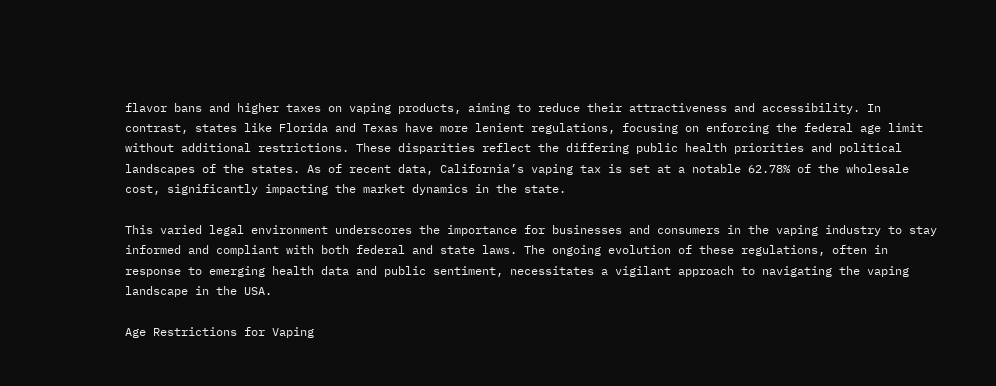flavor bans and higher taxes on vaping products, aiming to reduce their attractiveness and accessibility. In contrast, states like Florida and Texas have more lenient regulations, focusing on enforcing the federal age limit without additional restrictions. These disparities reflect the differing public health priorities and political landscapes of the states. As of recent data, California’s vaping tax is set at a notable 62.78% of the wholesale cost, significantly impacting the market dynamics in the state.

This varied legal environment underscores the importance for businesses and consumers in the vaping industry to stay informed and compliant with both federal and state laws. The ongoing evolution of these regulations, often in response to emerging health data and public sentiment, necessitates a vigilant approach to navigating the vaping landscape in the USA.

Age Restrictions for Vaping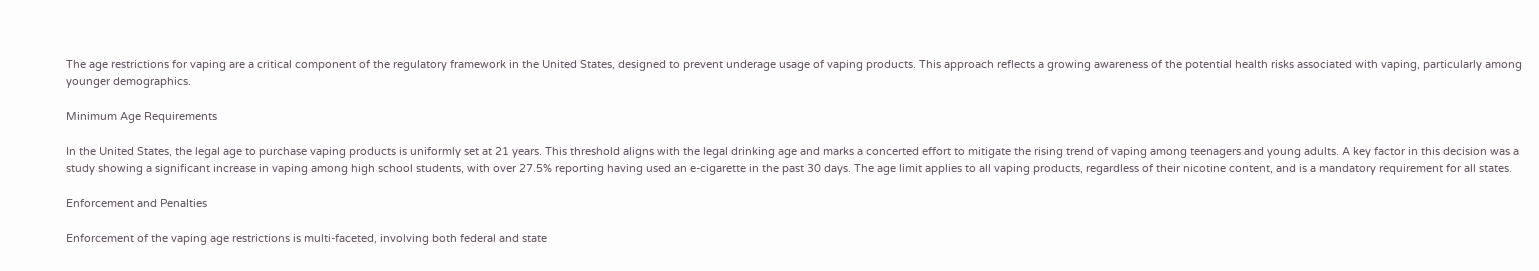The age restrictions for vaping are a critical component of the regulatory framework in the United States, designed to prevent underage usage of vaping products. This approach reflects a growing awareness of the potential health risks associated with vaping, particularly among younger demographics.

Minimum Age Requirements

In the United States, the legal age to purchase vaping products is uniformly set at 21 years. This threshold aligns with the legal drinking age and marks a concerted effort to mitigate the rising trend of vaping among teenagers and young adults. A key factor in this decision was a study showing a significant increase in vaping among high school students, with over 27.5% reporting having used an e-cigarette in the past 30 days. The age limit applies to all vaping products, regardless of their nicotine content, and is a mandatory requirement for all states.

Enforcement and Penalties

Enforcement of the vaping age restrictions is multi-faceted, involving both federal and state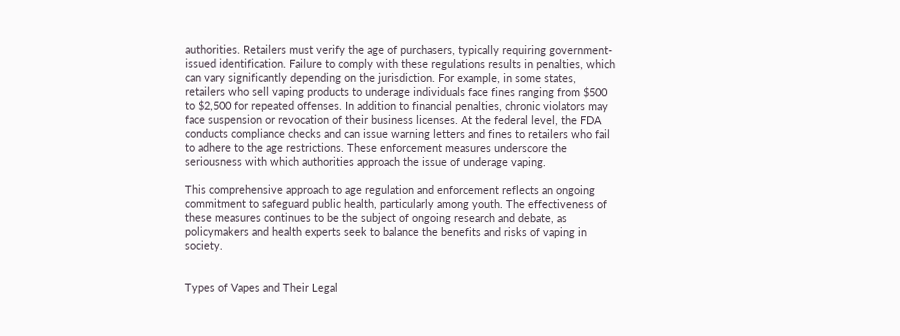authorities. Retailers must verify the age of purchasers, typically requiring government-issued identification. Failure to comply with these regulations results in penalties, which can vary significantly depending on the jurisdiction. For example, in some states, retailers who sell vaping products to underage individuals face fines ranging from $500 to $2,500 for repeated offenses. In addition to financial penalties, chronic violators may face suspension or revocation of their business licenses. At the federal level, the FDA conducts compliance checks and can issue warning letters and fines to retailers who fail to adhere to the age restrictions. These enforcement measures underscore the seriousness with which authorities approach the issue of underage vaping.

This comprehensive approach to age regulation and enforcement reflects an ongoing commitment to safeguard public health, particularly among youth. The effectiveness of these measures continues to be the subject of ongoing research and debate, as policymakers and health experts seek to balance the benefits and risks of vaping in society.


Types of Vapes and Their Legal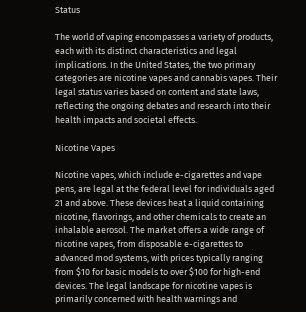Status

The world of vaping encompasses a variety of products, each with its distinct characteristics and legal implications. In the United States, the two primary categories are nicotine vapes and cannabis vapes. Their legal status varies based on content and state laws, reflecting the ongoing debates and research into their health impacts and societal effects.

Nicotine Vapes

Nicotine vapes, which include e-cigarettes and vape pens, are legal at the federal level for individuals aged 21 and above. These devices heat a liquid containing nicotine, flavorings, and other chemicals to create an inhalable aerosol. The market offers a wide range of nicotine vapes, from disposable e-cigarettes to advanced mod systems, with prices typically ranging from $10 for basic models to over $100 for high-end devices. The legal landscape for nicotine vapes is primarily concerned with health warnings and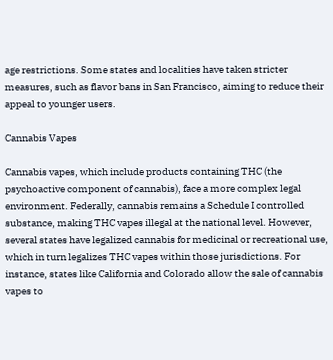age restrictions. Some states and localities have taken stricter measures, such as flavor bans in San Francisco, aiming to reduce their appeal to younger users.

Cannabis Vapes

Cannabis vapes, which include products containing THC (the psychoactive component of cannabis), face a more complex legal environment. Federally, cannabis remains a Schedule I controlled substance, making THC vapes illegal at the national level. However, several states have legalized cannabis for medicinal or recreational use, which in turn legalizes THC vapes within those jurisdictions. For instance, states like California and Colorado allow the sale of cannabis vapes to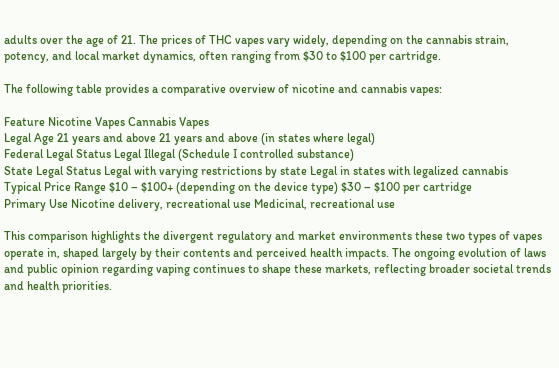adults over the age of 21. The prices of THC vapes vary widely, depending on the cannabis strain, potency, and local market dynamics, often ranging from $30 to $100 per cartridge.

The following table provides a comparative overview of nicotine and cannabis vapes:

Feature Nicotine Vapes Cannabis Vapes
Legal Age 21 years and above 21 years and above (in states where legal)
Federal Legal Status Legal Illegal (Schedule I controlled substance)
State Legal Status Legal with varying restrictions by state Legal in states with legalized cannabis
Typical Price Range $10 – $100+ (depending on the device type) $30 – $100 per cartridge
Primary Use Nicotine delivery, recreational use Medicinal, recreational use

This comparison highlights the divergent regulatory and market environments these two types of vapes operate in, shaped largely by their contents and perceived health impacts. The ongoing evolution of laws and public opinion regarding vaping continues to shape these markets, reflecting broader societal trends and health priorities.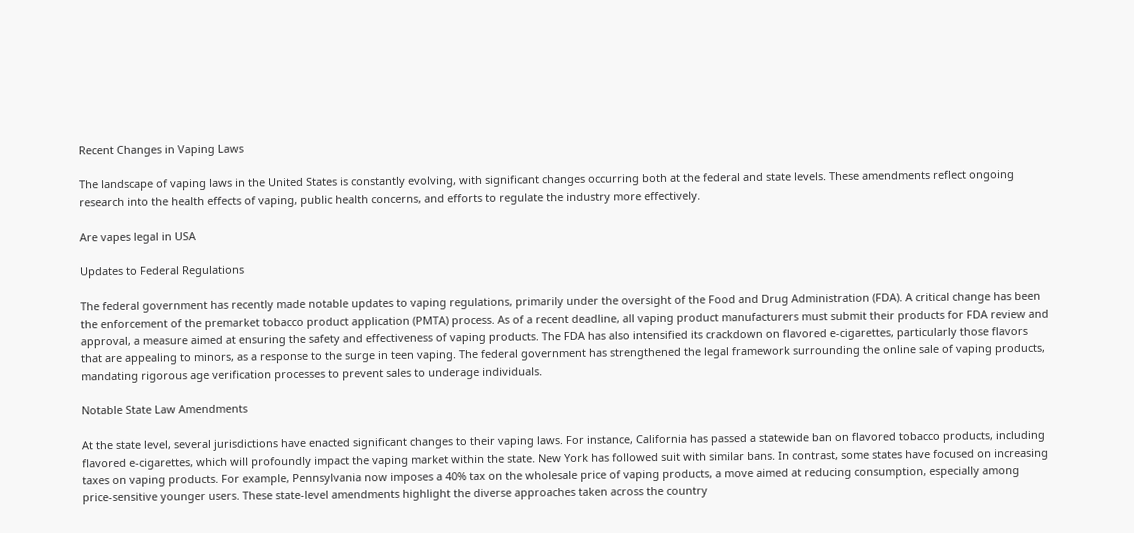Recent Changes in Vaping Laws

The landscape of vaping laws in the United States is constantly evolving, with significant changes occurring both at the federal and state levels. These amendments reflect ongoing research into the health effects of vaping, public health concerns, and efforts to regulate the industry more effectively.

Are vapes legal in USA

Updates to Federal Regulations

The federal government has recently made notable updates to vaping regulations, primarily under the oversight of the Food and Drug Administration (FDA). A critical change has been the enforcement of the premarket tobacco product application (PMTA) process. As of a recent deadline, all vaping product manufacturers must submit their products for FDA review and approval, a measure aimed at ensuring the safety and effectiveness of vaping products. The FDA has also intensified its crackdown on flavored e-cigarettes, particularly those flavors that are appealing to minors, as a response to the surge in teen vaping. The federal government has strengthened the legal framework surrounding the online sale of vaping products, mandating rigorous age verification processes to prevent sales to underage individuals.

Notable State Law Amendments

At the state level, several jurisdictions have enacted significant changes to their vaping laws. For instance, California has passed a statewide ban on flavored tobacco products, including flavored e-cigarettes, which will profoundly impact the vaping market within the state. New York has followed suit with similar bans. In contrast, some states have focused on increasing taxes on vaping products. For example, Pennsylvania now imposes a 40% tax on the wholesale price of vaping products, a move aimed at reducing consumption, especially among price-sensitive younger users. These state-level amendments highlight the diverse approaches taken across the country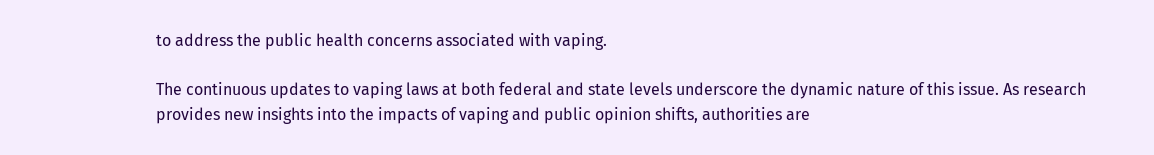to address the public health concerns associated with vaping.

The continuous updates to vaping laws at both federal and state levels underscore the dynamic nature of this issue. As research provides new insights into the impacts of vaping and public opinion shifts, authorities are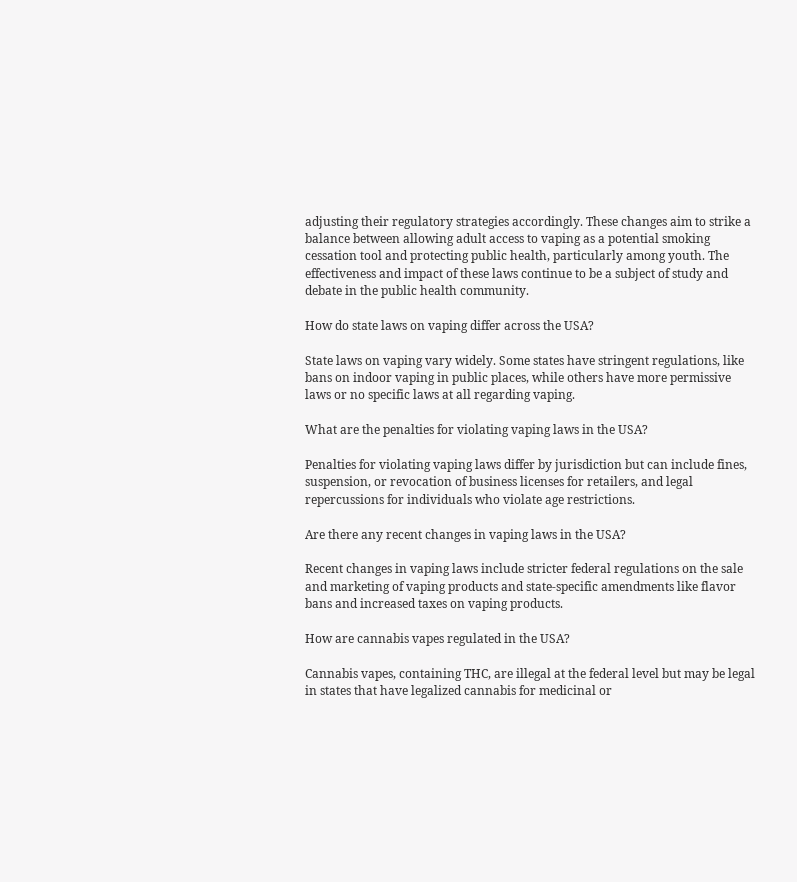adjusting their regulatory strategies accordingly. These changes aim to strike a balance between allowing adult access to vaping as a potential smoking cessation tool and protecting public health, particularly among youth. The effectiveness and impact of these laws continue to be a subject of study and debate in the public health community.

How do state laws on vaping differ across the USA?

State laws on vaping vary widely. Some states have stringent regulations, like bans on indoor vaping in public places, while others have more permissive laws or no specific laws at all regarding vaping.

What are the penalties for violating vaping laws in the USA?

Penalties for violating vaping laws differ by jurisdiction but can include fines, suspension, or revocation of business licenses for retailers, and legal repercussions for individuals who violate age restrictions.

Are there any recent changes in vaping laws in the USA?

Recent changes in vaping laws include stricter federal regulations on the sale and marketing of vaping products and state-specific amendments like flavor bans and increased taxes on vaping products.

How are cannabis vapes regulated in the USA?

Cannabis vapes, containing THC, are illegal at the federal level but may be legal in states that have legalized cannabis for medicinal or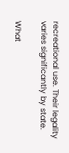recreational use. Their legality varies significantly by state.

What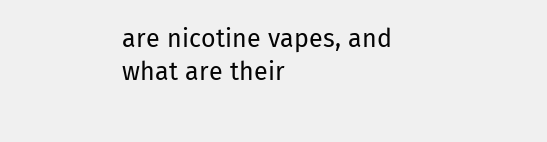are nicotine vapes, and what are their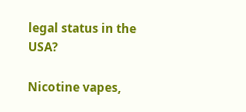legal status in the USA?

Nicotine vapes,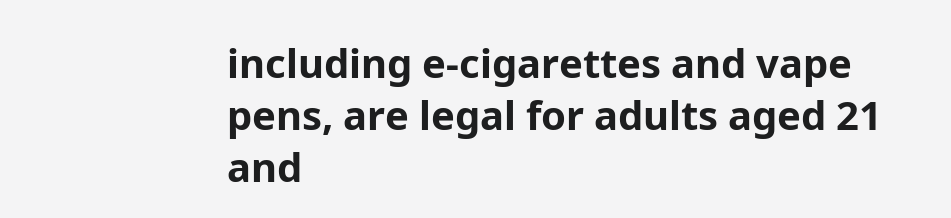including e-cigarettes and vape pens, are legal for adults aged 21 and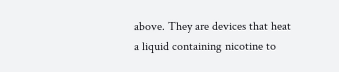above. They are devices that heat a liquid containing nicotine to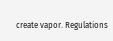create vapor. Regulations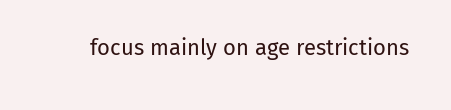focus mainly on age restrictions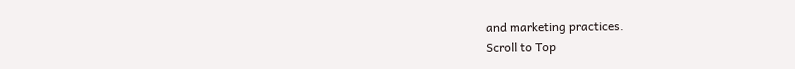and marketing practices.
Scroll to Top